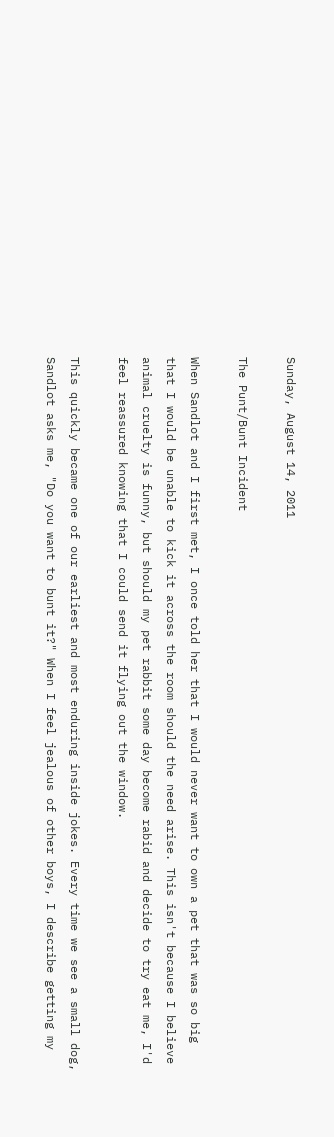Sunday, August 14, 2011

The Punt/Bunt Incident

When Sandlot and I first met, I once told her that I would never want to own a pet that was so big that I would be unable to kick it across the room should the need arise. This isn't because I believe animal cruelty is funny, but should my pet rabbit some day become rabid and decide to try eat me, I'd feel reassured knowing that I could send it flying out the window.

This quickly became one of our earliest and most enduring inside jokes. Every time we see a small dog, Sandlot asks me, "Do you want to bunt it?" When I feel jealous of other boys, I describe getting my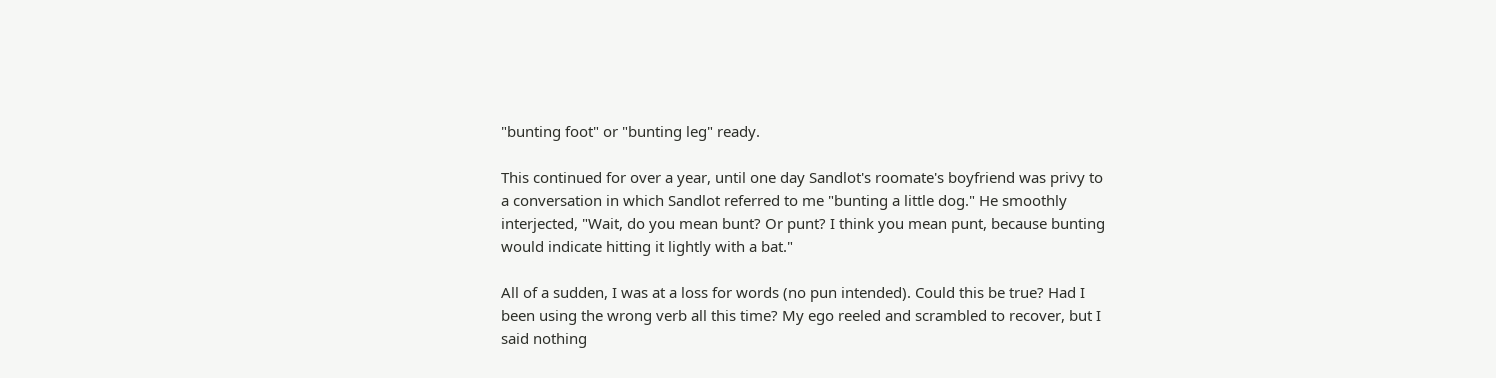"bunting foot" or "bunting leg" ready.

This continued for over a year, until one day Sandlot's roomate's boyfriend was privy to a conversation in which Sandlot referred to me "bunting a little dog." He smoothly interjected, "Wait, do you mean bunt? Or punt? I think you mean punt, because bunting would indicate hitting it lightly with a bat."

All of a sudden, I was at a loss for words (no pun intended). Could this be true? Had I been using the wrong verb all this time? My ego reeled and scrambled to recover, but I said nothing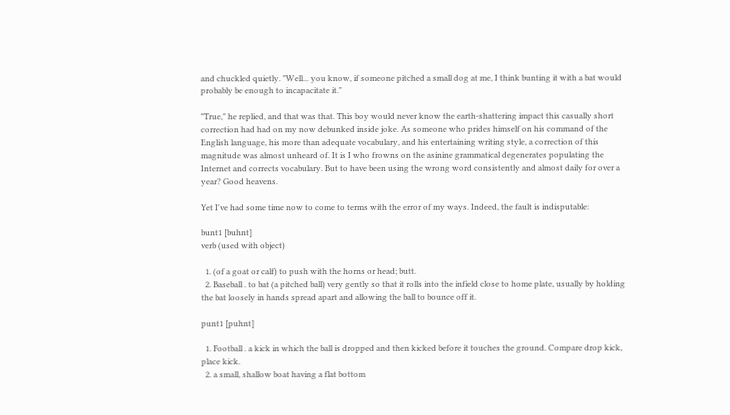and chuckled quietly. "Well... you know, if someone pitched a small dog at me, I think bunting it with a bat would probably be enough to incapacitate it."

"True," he replied, and that was that. This boy would never know the earth-shattering impact this casually short correction had had on my now debunked inside joke. As someone who prides himself on his command of the English language, his more than adequate vocabulary, and his entertaining writing style, a correction of this magnitude was almost unheard of. It is I who frowns on the asinine grammatical degenerates populating the Internet and corrects vocabulary. But to have been using the wrong word consistently and almost daily for over a year? Good heavens.

Yet I've had some time now to come to terms with the error of my ways. Indeed, the fault is indisputable:

bunt1 [buhnt]
verb (used with object)

  1. (of a goat or calf) to push with the horns or head; butt.
  2. Baseball . to bat (a pitched ball) very gently so that it rolls into the infield close to home plate, usually by holding the bat loosely in hands spread apart and allowing the ball to bounce off it.

punt1 [puhnt]

  1. Football . a kick in which the ball is dropped and then kicked before it touches the ground. Compare drop kick, place kick.
  2. a small, shallow boat having a flat bottom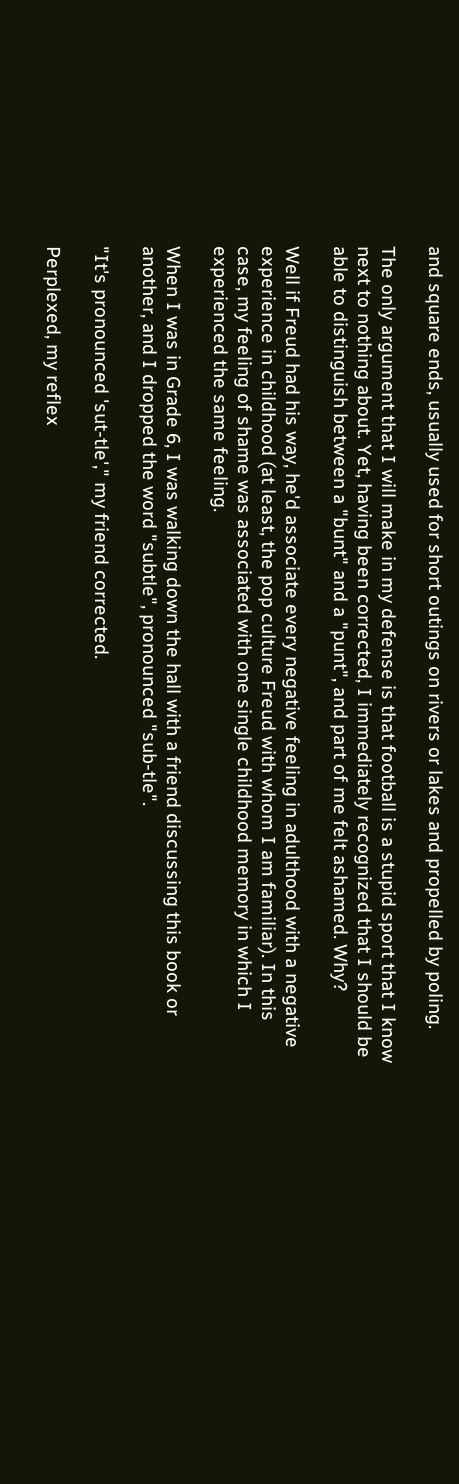and square ends, usually used for short outings on rivers or lakes and propelled by poling.

The only argument that I will make in my defense is that football is a stupid sport that I know next to nothing about. Yet, having been corrected, I immediately recognized that I should be able to distinguish between a "bunt" and a "punt", and part of me felt ashamed. Why?

Well if Freud had his way, he'd associate every negative feeling in adulthood with a negative experience in childhood (at least, the pop culture Freud with whom I am familiar). In this case, my feeling of shame was associated with one single childhood memory in which I experienced the same feeling.

When I was in Grade 6, I was walking down the hall with a friend discussing this book or another, and I dropped the word "subtle", pronounced "sub-tle".

"It's pronounced 'sut-tle'," my friend corrected.

Perplexed, my reflex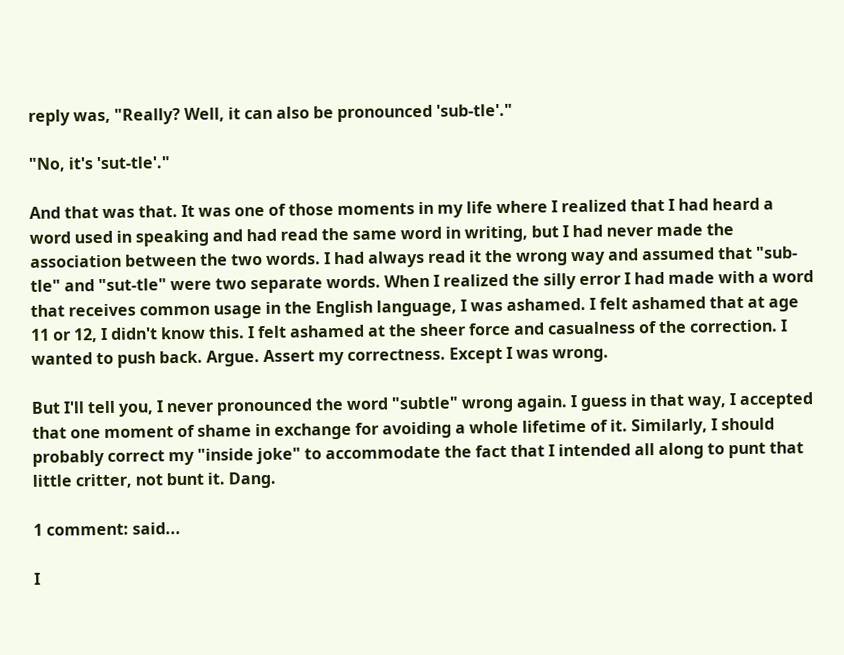reply was, "Really? Well, it can also be pronounced 'sub-tle'."

"No, it's 'sut-tle'."

And that was that. It was one of those moments in my life where I realized that I had heard a word used in speaking and had read the same word in writing, but I had never made the association between the two words. I had always read it the wrong way and assumed that "sub-tle" and "sut-tle" were two separate words. When I realized the silly error I had made with a word that receives common usage in the English language, I was ashamed. I felt ashamed that at age 11 or 12, I didn't know this. I felt ashamed at the sheer force and casualness of the correction. I wanted to push back. Argue. Assert my correctness. Except I was wrong.

But I'll tell you, I never pronounced the word "subtle" wrong again. I guess in that way, I accepted that one moment of shame in exchange for avoiding a whole lifetime of it. Similarly, I should probably correct my "inside joke" to accommodate the fact that I intended all along to punt that little critter, not bunt it. Dang.

1 comment: said...

I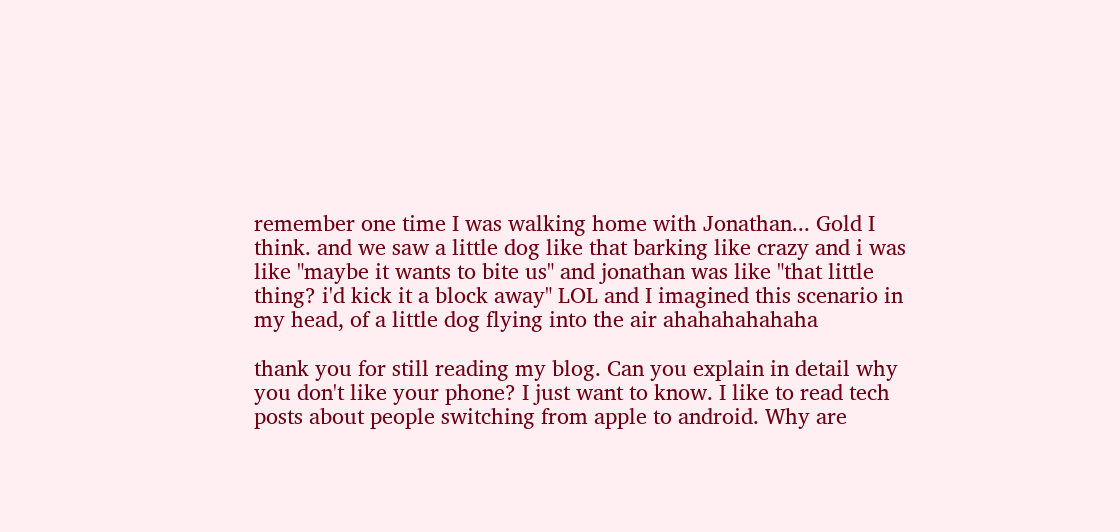remember one time I was walking home with Jonathan... Gold I think. and we saw a little dog like that barking like crazy and i was like "maybe it wants to bite us" and jonathan was like "that little thing? i'd kick it a block away" LOL and I imagined this scenario in my head, of a little dog flying into the air ahahahahahaha

thank you for still reading my blog. Can you explain in detail why you don't like your phone? I just want to know. I like to read tech posts about people switching from apple to android. Why are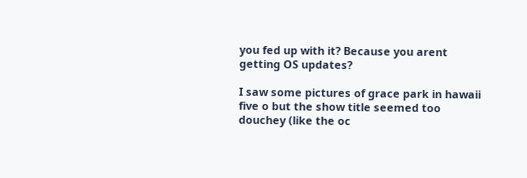you fed up with it? Because you arent getting OS updates?

I saw some pictures of grace park in hawaii five o but the show title seemed too douchey (like the oc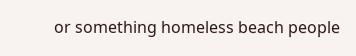or something homeless beach people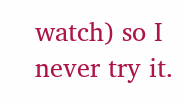watch) so I never try it.